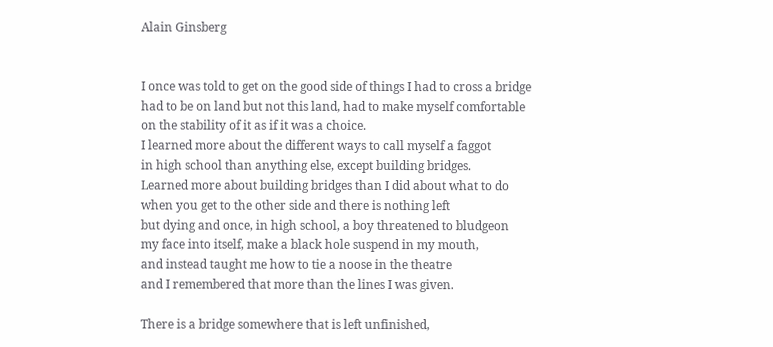Alain Ginsberg


I once was told to get on the good side of things I had to cross a bridge
had to be on land but not this land, had to make myself comfortable
on the stability of it as if it was a choice.
I learned more about the different ways to call myself a faggot
in high school than anything else, except building bridges.
Learned more about building bridges than I did about what to do
when you get to the other side and there is nothing left
but dying and once, in high school, a boy threatened to bludgeon
my face into itself, make a black hole suspend in my mouth,
and instead taught me how to tie a noose in the theatre
and I remembered that more than the lines I was given.

There is a bridge somewhere that is left unfinished,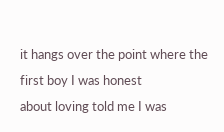it hangs over the point where the first boy I was honest
about loving told me I was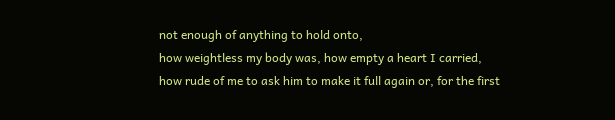not enough of anything to hold onto,
how weightless my body was, how empty a heart I carried,
how rude of me to ask him to make it full again or, for the first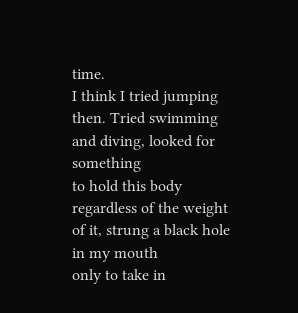time.
I think I tried jumping then. Tried swimming and diving, looked for something
to hold this body regardless of the weight of it, strung a black hole in my mouth
only to take in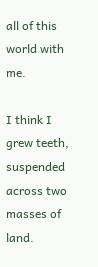all of this world with me.

I think I grew teeth, suspended across two masses of land.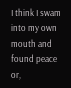I think I swam into my own mouth and found peace or,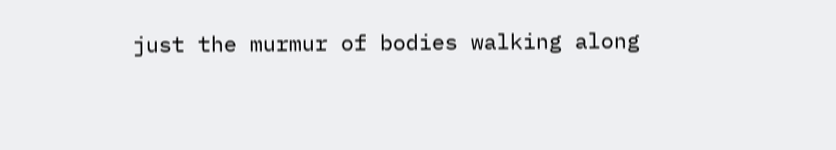just the murmur of bodies walking along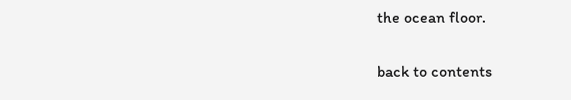the ocean floor.

back to contents